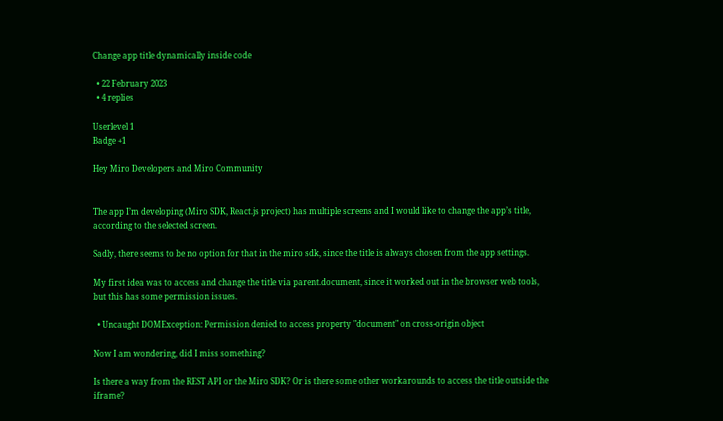Change app title dynamically inside code

  • 22 February 2023
  • 4 replies

Userlevel 1
Badge +1

Hey Miro Developers and Miro Community


The app I’m developing (Miro SDK, React.js project) has multiple screens and I would like to change the app’s title, according to the selected screen.

Sadly, there seems to be no option for that in the miro sdk, since the title is always chosen from the app settings.

My first idea was to access and change the title via parent.document, since it worked out in the browser web tools, but this has some permission issues.

  • Uncaught DOMException: Permission denied to access property "document" on cross-origin object

Now I am wondering, did I miss something?

Is there a way from the REST API or the Miro SDK? Or is there some other workarounds to access the title outside the iframe?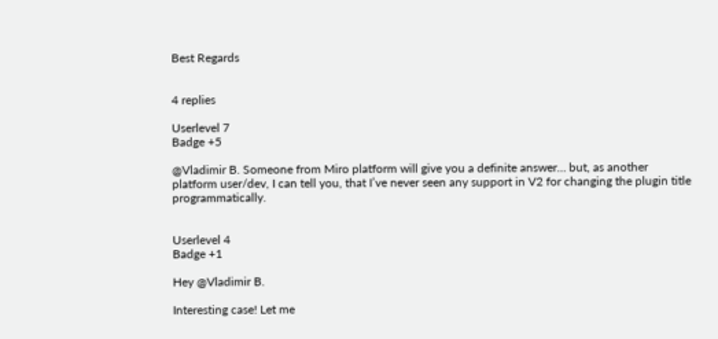Best Regards


4 replies

Userlevel 7
Badge +5

@Vladimir B. Someone from Miro platform will give you a definite answer… but, as another platform user/dev, I can tell you, that I’ve never seen any support in V2 for changing the plugin title programmatically.


Userlevel 4
Badge +1

Hey @Vladimir B.

Interesting case! Let me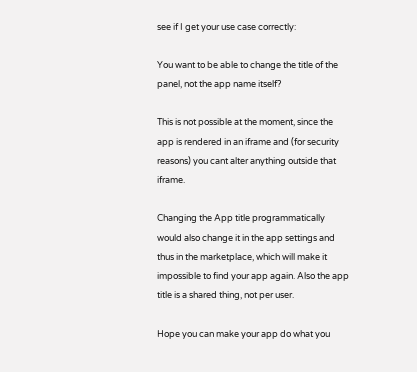see if I get your use case correctly:

You want to be able to change the title of the panel, not the app name itself?

This is not possible at the moment, since the app is rendered in an iframe and (for security reasons) you cant alter anything outside that iframe.

Changing the App title programmatically would also change it in the app settings and thus in the marketplace, which will make it impossible to find your app again. Also the app title is a shared thing, not per user.

Hope you can make your app do what you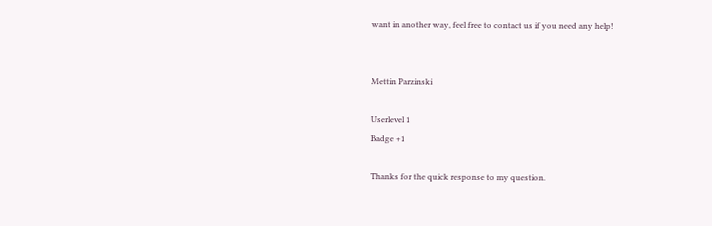want in another way, feel free to contact us if you need any help!


Mettin Parzinski

Userlevel 1
Badge +1

Thanks for the quick response to my question.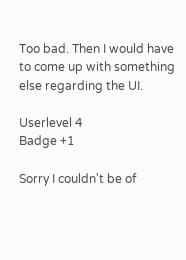Too bad. Then I would have to come up with something else regarding the UI.

Userlevel 4
Badge +1

Sorry I couldn't be of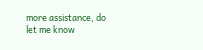more assistance, do let me know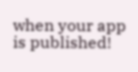when your app is published!